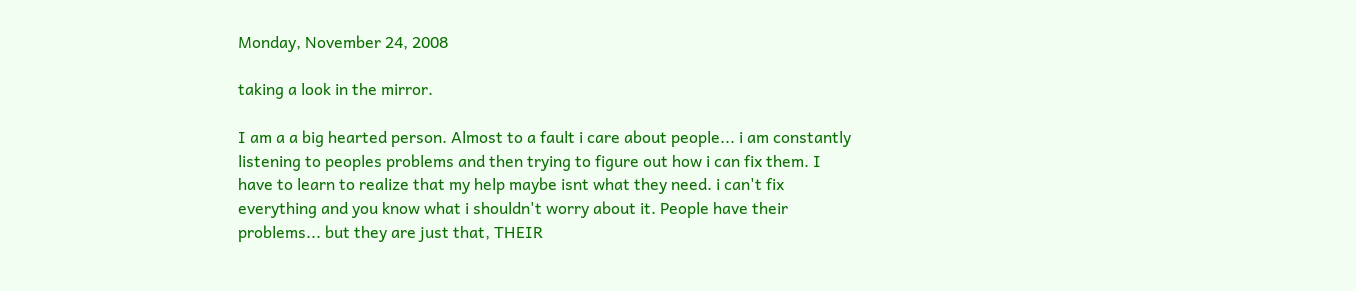Monday, November 24, 2008

taking a look in the mirror.

I am a a big hearted person. Almost to a fault i care about people... i am constantly listening to peoples problems and then trying to figure out how i can fix them. I have to learn to realize that my help maybe isnt what they need. i can't fix everything and you know what i shouldn't worry about it. People have their problems... but they are just that, THEIR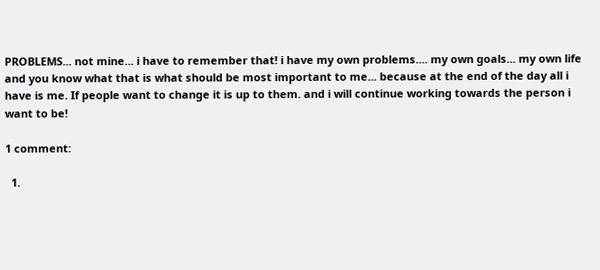PROBLEMS... not mine... i have to remember that! i have my own problems.... my own goals... my own life and you know what that is what should be most important to me... because at the end of the day all i have is me. If people want to change it is up to them. and i will continue working towards the person i want to be!

1 comment:

  1.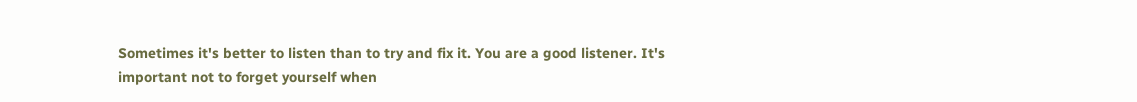Sometimes it's better to listen than to try and fix it. You are a good listener. It's important not to forget yourself when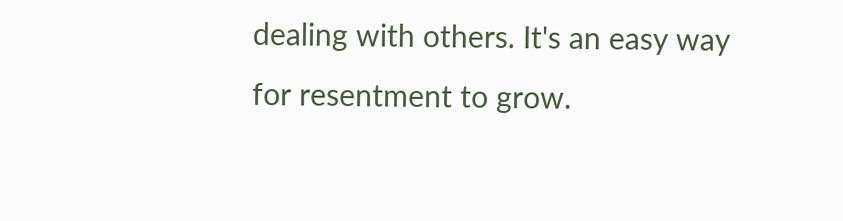dealing with others. It's an easy way for resentment to grow.